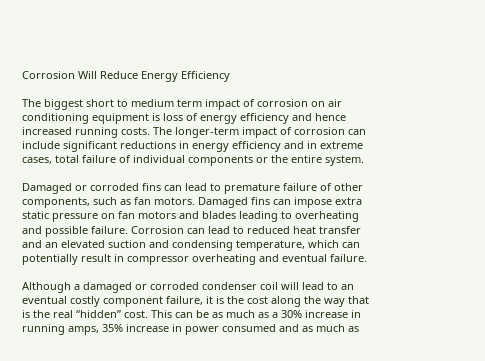Corrosion Will Reduce Energy Efficiency

The biggest short to medium term impact of corrosion on air conditioning equipment is loss of energy efficiency and hence increased running costs. The longer-term impact of corrosion can include significant reductions in energy efficiency and in extreme cases, total failure of individual components or the entire system.

Damaged or corroded fins can lead to premature failure of other components, such as fan motors. Damaged fins can impose extra static pressure on fan motors and blades leading to overheating and possible failure. Corrosion can lead to reduced heat transfer and an elevated suction and condensing temperature, which can potentially result in compressor overheating and eventual failure.

Although a damaged or corroded condenser coil will lead to an eventual costly component failure, it is the cost along the way that is the real “hidden” cost. This can be as much as a 30% increase in running amps, 35% increase in power consumed and as much as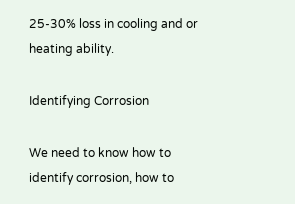25-30% loss in cooling and or heating ability.

Identifying Corrosion

We need to know how to identify corrosion, how to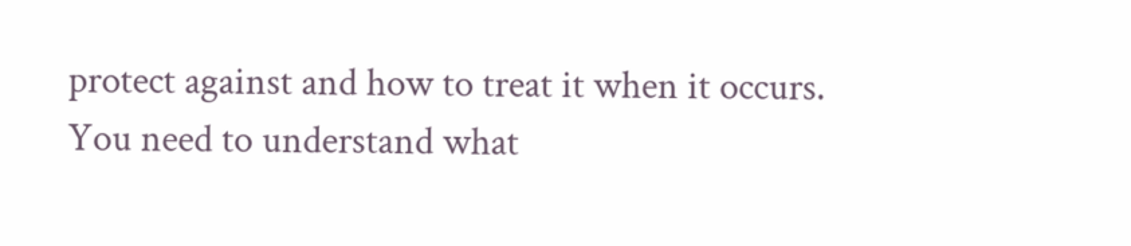protect against and how to treat it when it occurs. You need to understand what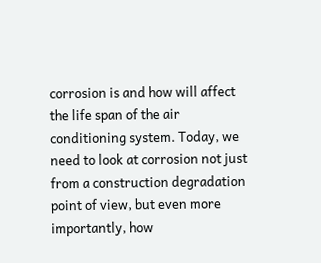corrosion is and how will affect the life span of the air conditioning system. Today, we need to look at corrosion not just from a construction degradation point of view, but even more importantly, how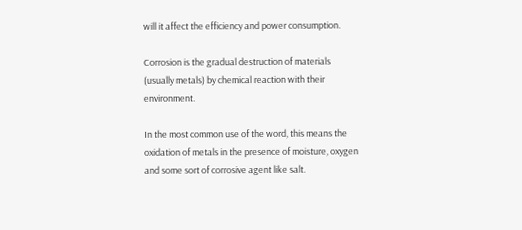will it affect the efficiency and power consumption.

Corrosion is the gradual destruction of materials (usually metals) by chemical reaction with their environment.

In the most common use of the word, this means the oxidation of metals in the presence of moisture, oxygen and some sort of corrosive agent like salt.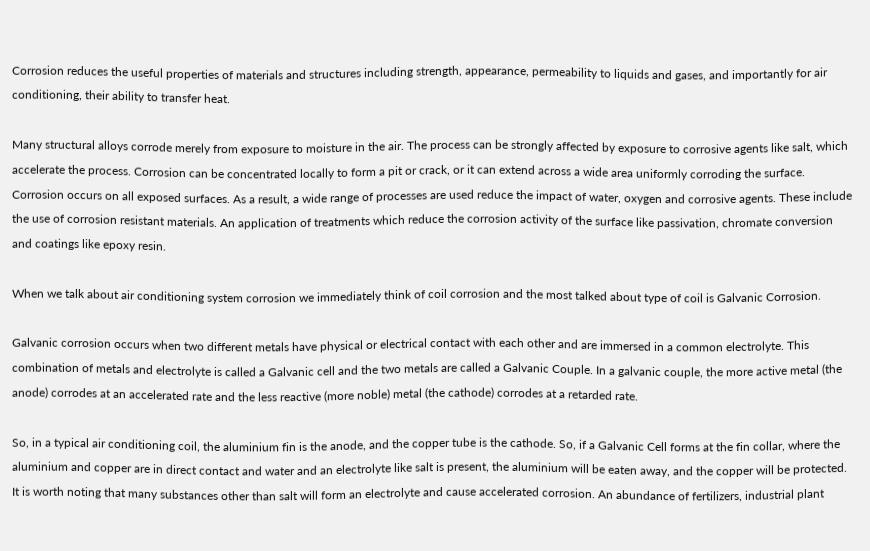Corrosion reduces the useful properties of materials and structures including strength, appearance, permeability to liquids and gases, and importantly for air conditioning, their ability to transfer heat.

Many structural alloys corrode merely from exposure to moisture in the air. The process can be strongly affected by exposure to corrosive agents like salt, which accelerate the process. Corrosion can be concentrated locally to form a pit or crack, or it can extend across a wide area uniformly corroding the surface. Corrosion occurs on all exposed surfaces. As a result, a wide range of processes are used reduce the impact of water, oxygen and corrosive agents. These include the use of corrosion resistant materials. An application of treatments which reduce the corrosion activity of the surface like passivation, chromate conversion and coatings like epoxy resin.

When we talk about air conditioning system corrosion we immediately think of coil corrosion and the most talked about type of coil is Galvanic Corrosion.

Galvanic corrosion occurs when two different metals have physical or electrical contact with each other and are immersed in a common electrolyte. This combination of metals and electrolyte is called a Galvanic cell and the two metals are called a Galvanic Couple. In a galvanic couple, the more active metal (the anode) corrodes at an accelerated rate and the less reactive (more noble) metal (the cathode) corrodes at a retarded rate.

So, in a typical air conditioning coil, the aluminium fin is the anode, and the copper tube is the cathode. So, if a Galvanic Cell forms at the fin collar, where the aluminium and copper are in direct contact and water and an electrolyte like salt is present, the aluminium will be eaten away, and the copper will be protected. It is worth noting that many substances other than salt will form an electrolyte and cause accelerated corrosion. An abundance of fertilizers, industrial plant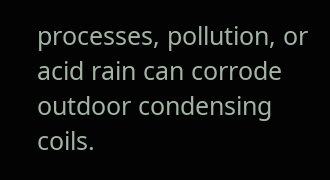processes, pollution, or acid rain can corrode outdoor condensing coils.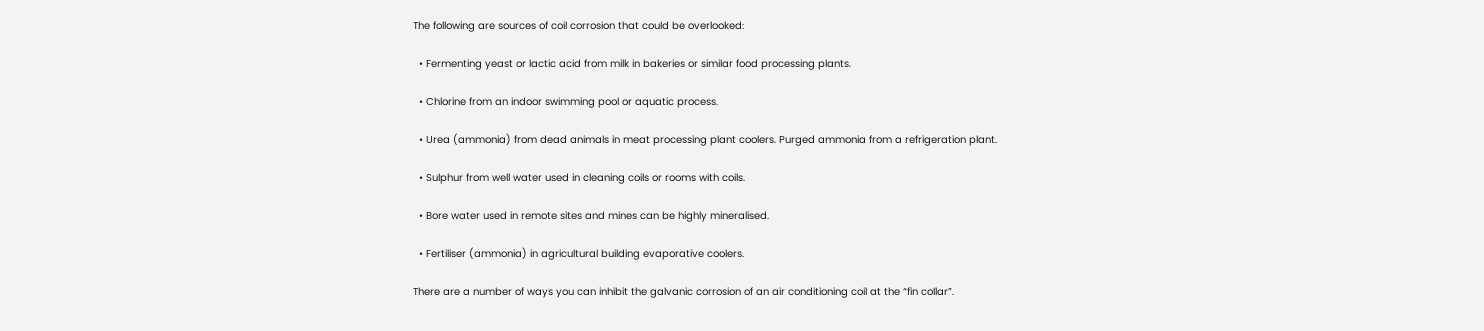The following are sources of coil corrosion that could be overlooked:

  • Fermenting yeast or lactic acid from milk in bakeries or similar food processing plants.

  • Chlorine from an indoor swimming pool or aquatic process.

  • Urea (ammonia) from dead animals in meat processing plant coolers. Purged ammonia from a refrigeration plant.

  • Sulphur from well water used in cleaning coils or rooms with coils.

  • Bore water used in remote sites and mines can be highly mineralised.

  • Fertiliser (ammonia) in agricultural building evaporative coolers.

There are a number of ways you can inhibit the galvanic corrosion of an air conditioning coil at the “fin collar”.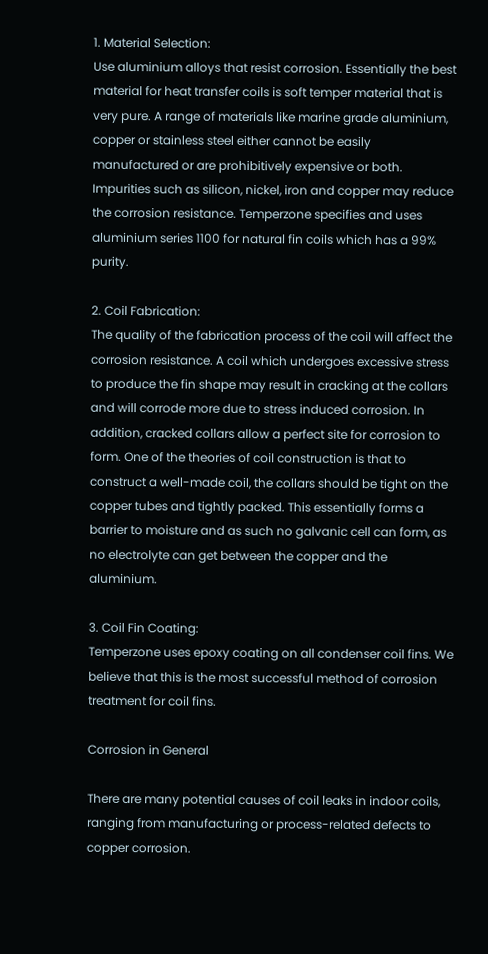1. Material Selection:
Use aluminium alloys that resist corrosion. Essentially the best material for heat transfer coils is soft temper material that is very pure. A range of materials like marine grade aluminium, copper or stainless steel either cannot be easily manufactured or are prohibitively expensive or both. Impurities such as silicon, nickel, iron and copper may reduce the corrosion resistance. Temperzone specifies and uses aluminium series 1100 for natural fin coils which has a 99% purity.

2. Coil Fabrication:
The quality of the fabrication process of the coil will affect the corrosion resistance. A coil which undergoes excessive stress to produce the fin shape may result in cracking at the collars and will corrode more due to stress induced corrosion. In addition, cracked collars allow a perfect site for corrosion to form. One of the theories of coil construction is that to construct a well-made coil, the collars should be tight on the copper tubes and tightly packed. This essentially forms a barrier to moisture and as such no galvanic cell can form, as no electrolyte can get between the copper and the aluminium.

3. Coil Fin Coating:
Temperzone uses epoxy coating on all condenser coil fins. We believe that this is the most successful method of corrosion treatment for coil fins.

Corrosion in General

There are many potential causes of coil leaks in indoor coils, ranging from manufacturing or process-related defects to copper corrosion.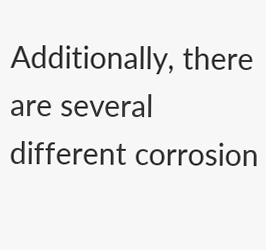Additionally, there are several different corrosion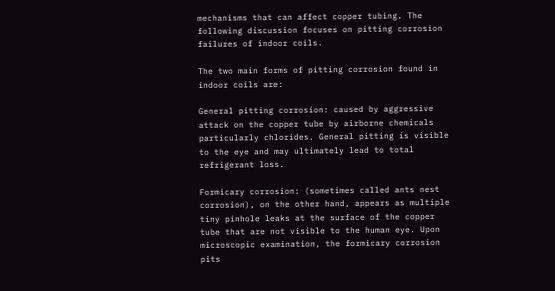mechanisms that can affect copper tubing. The following discussion focuses on pitting corrosion failures of indoor coils.

The two main forms of pitting corrosion found in indoor coils are:

General pitting corrosion: caused by aggressive attack on the copper tube by airborne chemicals particularly chlorides. General pitting is visible to the eye and may ultimately lead to total refrigerant loss.

Formicary corrosion: (sometimes called ants nest corrosion), on the other hand, appears as multiple tiny pinhole leaks at the surface of the copper tube that are not visible to the human eye. Upon microscopic examination, the formicary corrosion pits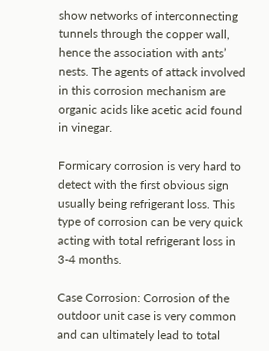show networks of interconnecting tunnels through the copper wall, hence the association with ants’ nests. The agents of attack involved in this corrosion mechanism are organic acids like acetic acid found in vinegar.

Formicary corrosion is very hard to detect with the first obvious sign usually being refrigerant loss. This type of corrosion can be very quick acting with total refrigerant loss in 3-4 months.

Case Corrosion: Corrosion of the outdoor unit case is very common and can ultimately lead to total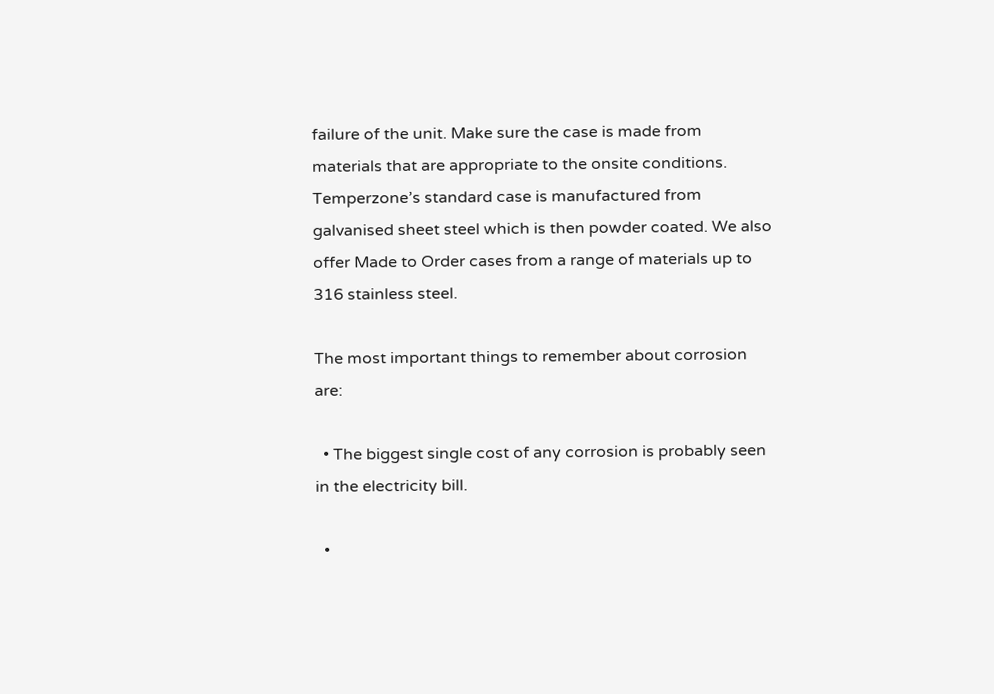failure of the unit. Make sure the case is made from materials that are appropriate to the onsite conditions. Temperzone’s standard case is manufactured from galvanised sheet steel which is then powder coated. We also offer Made to Order cases from a range of materials up to 316 stainless steel.

The most important things to remember about corrosion are:

  • The biggest single cost of any corrosion is probably seen in the electricity bill.

  •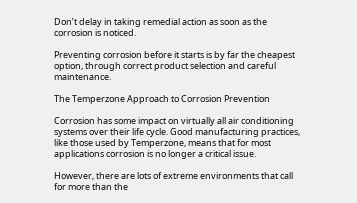Don’t delay in taking remedial action as soon as the corrosion is noticed.

Preventing corrosion before it starts is by far the cheapest option, through correct product selection and careful maintenance.

The Temperzone Approach to Corrosion Prevention

Corrosion has some impact on virtually all air conditioning systems over their life cycle. Good manufacturing practices, like those used by Temperzone, means that for most applications corrosion is no longer a critical issue.

However, there are lots of extreme environments that call for more than the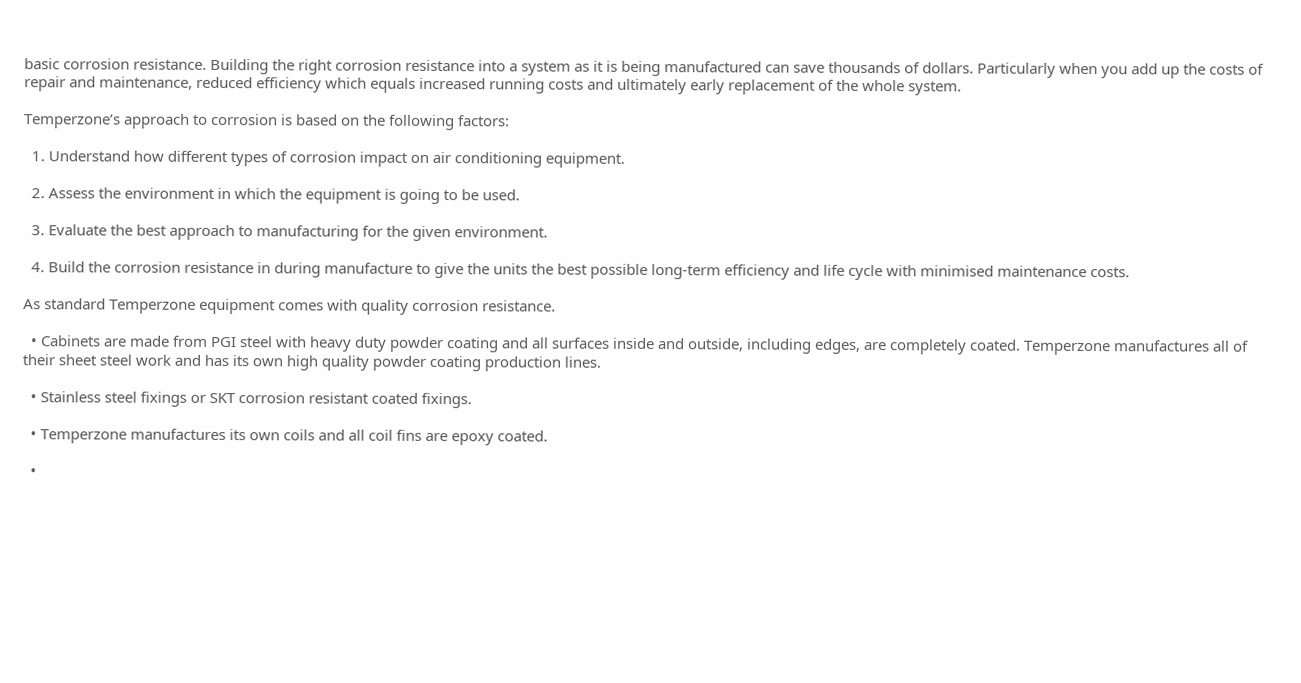basic corrosion resistance. Building the right corrosion resistance into a system as it is being manufactured can save thousands of dollars. Particularly when you add up the costs of repair and maintenance, reduced efficiency which equals increased running costs and ultimately early replacement of the whole system.

Temperzone’s approach to corrosion is based on the following factors:

  1. Understand how different types of corrosion impact on air conditioning equipment.

  2. Assess the environment in which the equipment is going to be used.

  3. Evaluate the best approach to manufacturing for the given environment.

  4. Build the corrosion resistance in during manufacture to give the units the best possible long-term efficiency and life cycle with minimised maintenance costs.

As standard Temperzone equipment comes with quality corrosion resistance.

  • Cabinets are made from PGI steel with heavy duty powder coating and all surfaces inside and outside, including edges, are completely coated. Temperzone manufactures all of their sheet steel work and has its own high quality powder coating production lines.

  • Stainless steel fixings or SKT corrosion resistant coated fixings.

  • Temperzone manufactures its own coils and all coil fins are epoxy coated.

  •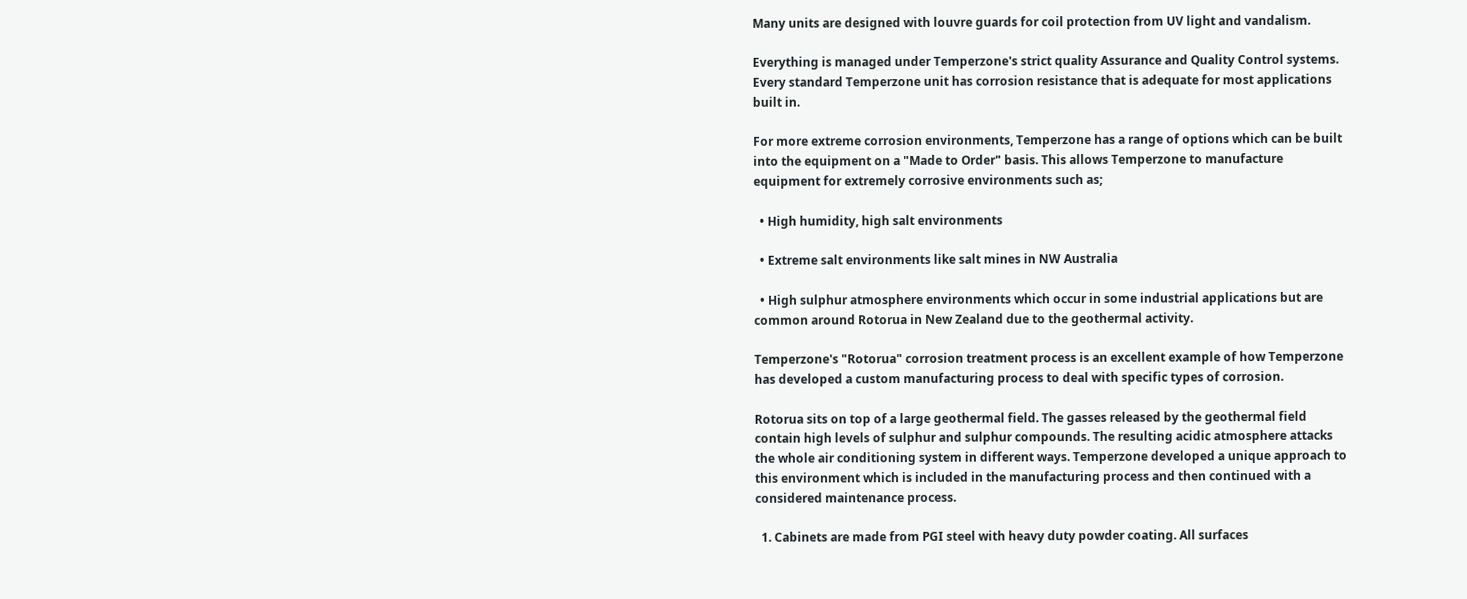Many units are designed with louvre guards for coil protection from UV light and vandalism.

Everything is managed under Temperzone's strict quality Assurance and Quality Control systems. Every standard Temperzone unit has corrosion resistance that is adequate for most applications built in.

For more extreme corrosion environments, Temperzone has a range of options which can be built into the equipment on a "Made to Order" basis. This allows Temperzone to manufacture equipment for extremely corrosive environments such as;

  • High humidity, high salt environments

  • Extreme salt environments like salt mines in NW Australia

  • High sulphur atmosphere environments which occur in some industrial applications but are common around Rotorua in New Zealand due to the geothermal activity.

Temperzone's "Rotorua" corrosion treatment process is an excellent example of how Temperzone has developed a custom manufacturing process to deal with specific types of corrosion.

Rotorua sits on top of a large geothermal field. The gasses released by the geothermal field contain high levels of sulphur and sulphur compounds. The resulting acidic atmosphere attacks the whole air conditioning system in different ways. Temperzone developed a unique approach to this environment which is included in the manufacturing process and then continued with a considered maintenance process.

  1. Cabinets are made from PGI steel with heavy duty powder coating. All surfaces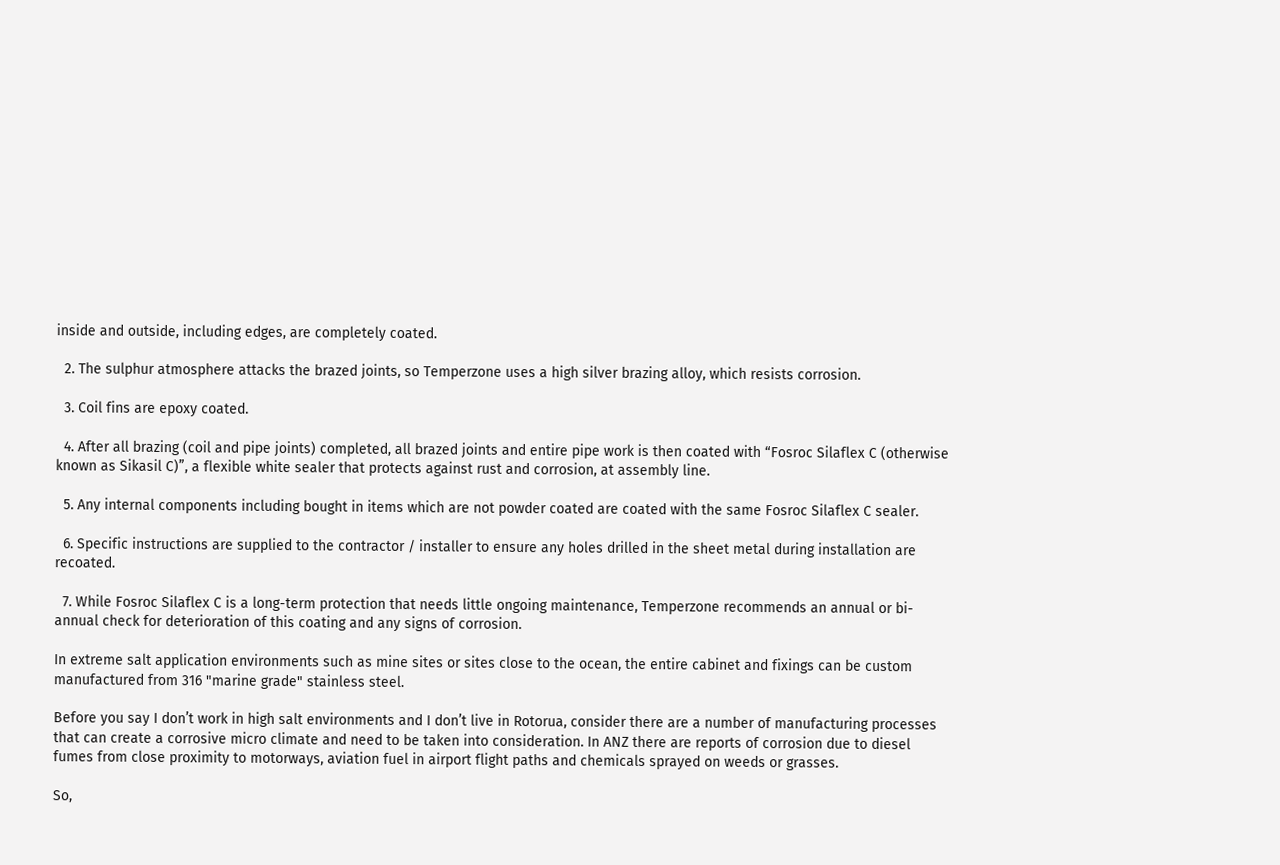inside and outside, including edges, are completely coated.

  2. The sulphur atmosphere attacks the brazed joints, so Temperzone uses a high silver brazing alloy, which resists corrosion.

  3. Coil fins are epoxy coated.

  4. After all brazing (coil and pipe joints) completed, all brazed joints and entire pipe work is then coated with “Fosroc Silaflex C (otherwise known as Sikasil C)”, a flexible white sealer that protects against rust and corrosion, at assembly line.

  5. Any internal components including bought in items which are not powder coated are coated with the same Fosroc Silaflex C sealer.

  6. Specific instructions are supplied to the contractor / installer to ensure any holes drilled in the sheet metal during installation are recoated.

  7. While Fosroc Silaflex C is a long-term protection that needs little ongoing maintenance, Temperzone recommends an annual or bi-annual check for deterioration of this coating and any signs of corrosion.

In extreme salt application environments such as mine sites or sites close to the ocean, the entire cabinet and fixings can be custom manufactured from 316 "marine grade" stainless steel.

Before you say I don’t work in high salt environments and I don’t live in Rotorua, consider there are a number of manufacturing processes that can create a corrosive micro climate and need to be taken into consideration. In ANZ there are reports of corrosion due to diesel fumes from close proximity to motorways, aviation fuel in airport flight paths and chemicals sprayed on weeds or grasses.

So,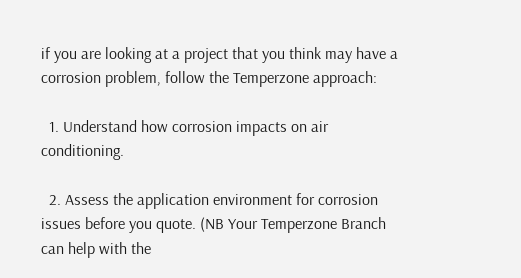if you are looking at a project that you think may have a corrosion problem, follow the Temperzone approach:

  1. Understand how corrosion impacts on air conditioning.

  2. Assess the application environment for corrosion issues before you quote. (NB Your Temperzone Branch can help with the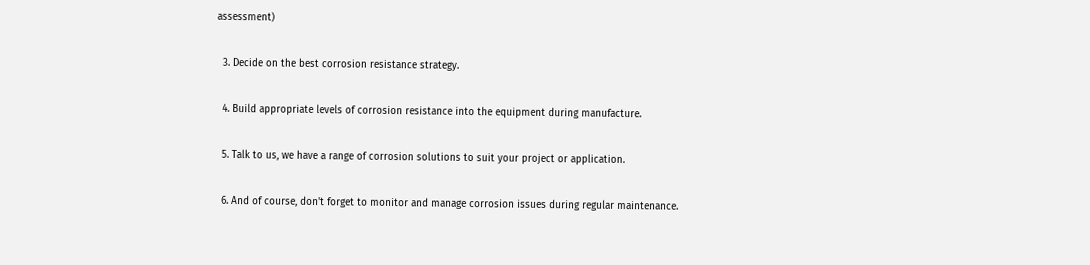assessment)

  3. Decide on the best corrosion resistance strategy.

  4. Build appropriate levels of corrosion resistance into the equipment during manufacture.

  5. Talk to us, we have a range of corrosion solutions to suit your project or application.

  6. And of course, don't forget to monitor and manage corrosion issues during regular maintenance.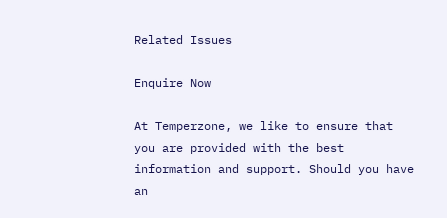Related Issues

Enquire Now

At Temperzone, we like to ensure that you are provided with the best information and support. Should you have an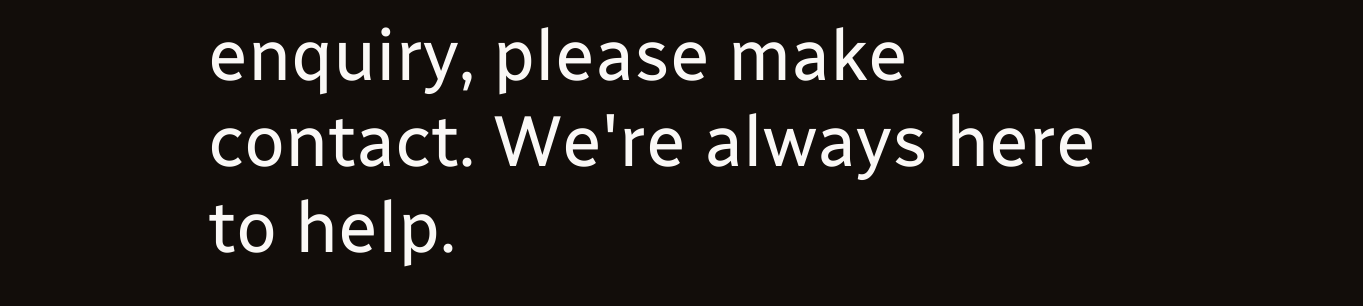enquiry, please make contact. We're always here to help.